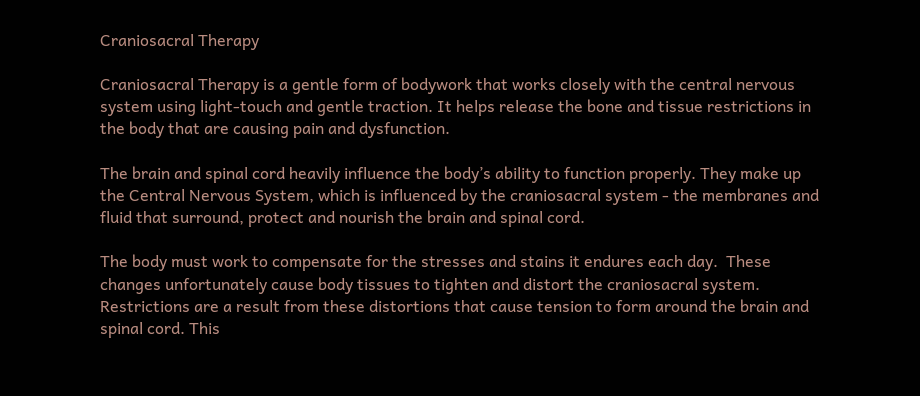Craniosacral Therapy

Craniosacral Therapy is a gentle form of bodywork that works closely with the central nervous system using light-touch and gentle traction. It helps release the bone and tissue restrictions in the body that are causing pain and dysfunction.

The brain and spinal cord heavily influence the body’s ability to function properly. They make up the Central Nervous System, which is influenced by the craniosacral system - the membranes and fluid that surround, protect and nourish the brain and spinal cord.

The body must work to compensate for the stresses and stains it endures each day.  These changes unfortunately cause body tissues to tighten and distort the craniosacral system. Restrictions are a result from these distortions that cause tension to form around the brain and spinal cord. This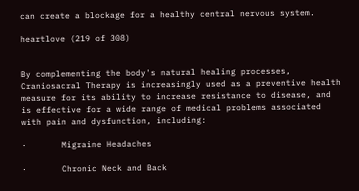can create a blockage for a healthy central nervous system.

heartlove (219 of 308)


By complementing the body's natural healing processes, Craniosacral Therapy is increasingly used as a preventive health measure for its ability to increase resistance to disease, and is effective for a wide range of medical problems associated with pain and dysfunction, including:

·       Migraine Headaches

·       Chronic Neck and Back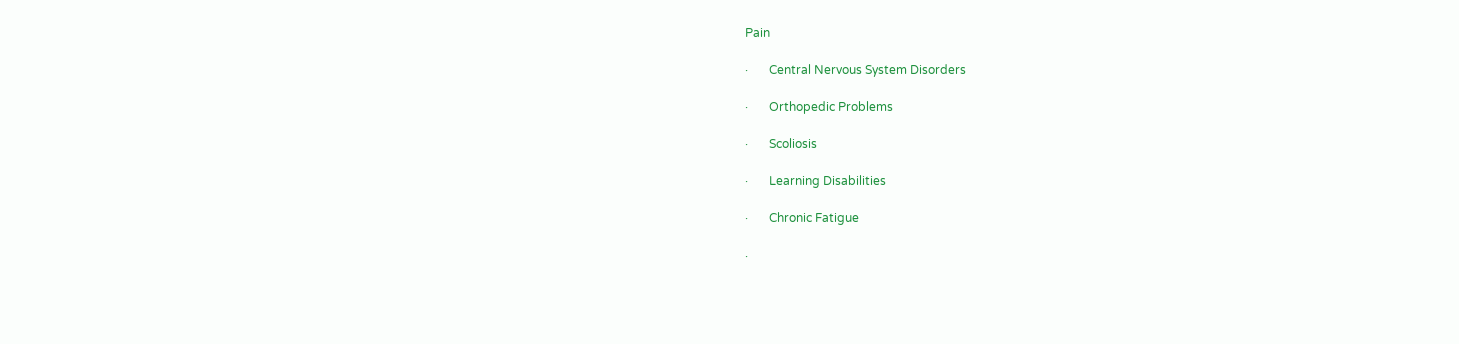Pain

·       Central Nervous System Disorders

·       Orthopedic Problems

·       Scoliosis

·       Learning Disabilities

·       Chronic Fatigue

·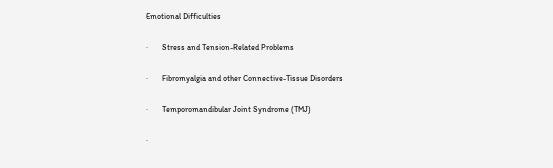Emotional Difficulties

·       Stress and Tension-Related Problems

·       Fibromyalgia and other Connective-Tissue Disorders

·       Temporomandibular Joint Syndrome (TMJ)

·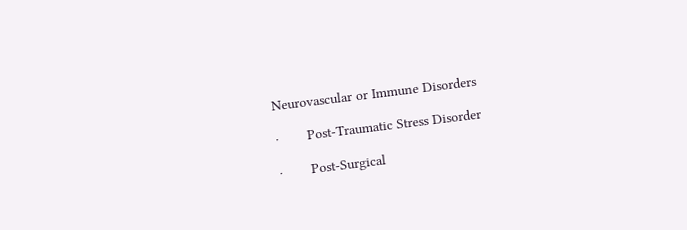Neurovascular or Immune Disorders

·       Post-Traumatic Stress Disorder

·       Post-Surgical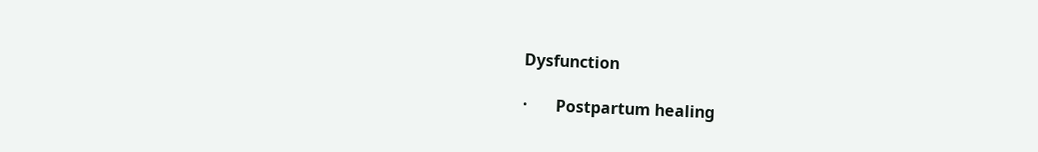Dysfunction

·       Postpartum healing